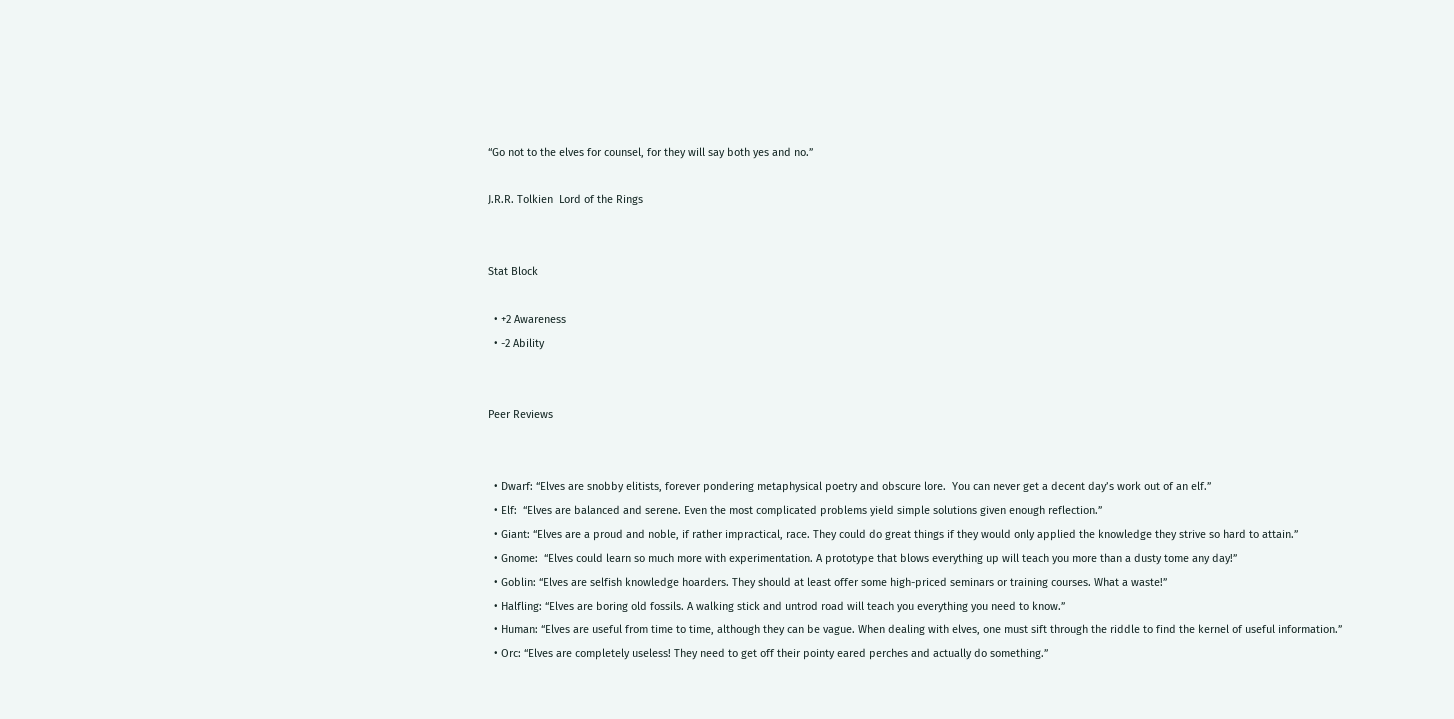“Go not to the elves for counsel, for they will say both yes and no.”

J.R.R. Tolkien  Lord of the Rings


Stat Block

  • +2 Awareness
  • -2 Ability


Peer Reviews


  • Dwarf: “Elves are snobby elitists, forever pondering metaphysical poetry and obscure lore.  You can never get a decent day’s work out of an elf.”
  • Elf:  “Elves are balanced and serene. Even the most complicated problems yield simple solutions given enough reflection.”
  • Giant: “Elves are a proud and noble, if rather impractical, race. They could do great things if they would only applied the knowledge they strive so hard to attain.”
  • Gnome:  “Elves could learn so much more with experimentation. A prototype that blows everything up will teach you more than a dusty tome any day!”
  • Goblin: “Elves are selfish knowledge hoarders. They should at least offer some high-priced seminars or training courses. What a waste!”
  • Halfling: “Elves are boring old fossils. A walking stick and untrod road will teach you everything you need to know.”
  • Human: “Elves are useful from time to time, although they can be vague. When dealing with elves, one must sift through the riddle to find the kernel of useful information.”
  • Orc: “Elves are completely useless! They need to get off their pointy eared perches and actually do something.”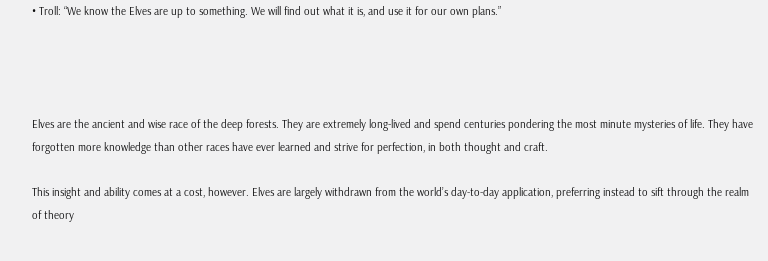• Troll: “We know the Elves are up to something. We will find out what it is, and use it for our own plans.”




Elves are the ancient and wise race of the deep forests. They are extremely long-lived and spend centuries pondering the most minute mysteries of life. They have forgotten more knowledge than other races have ever learned and strive for perfection, in both thought and craft.

This insight and ability comes at a cost, however. Elves are largely withdrawn from the world’s day-to-day application, preferring instead to sift through the realm of theory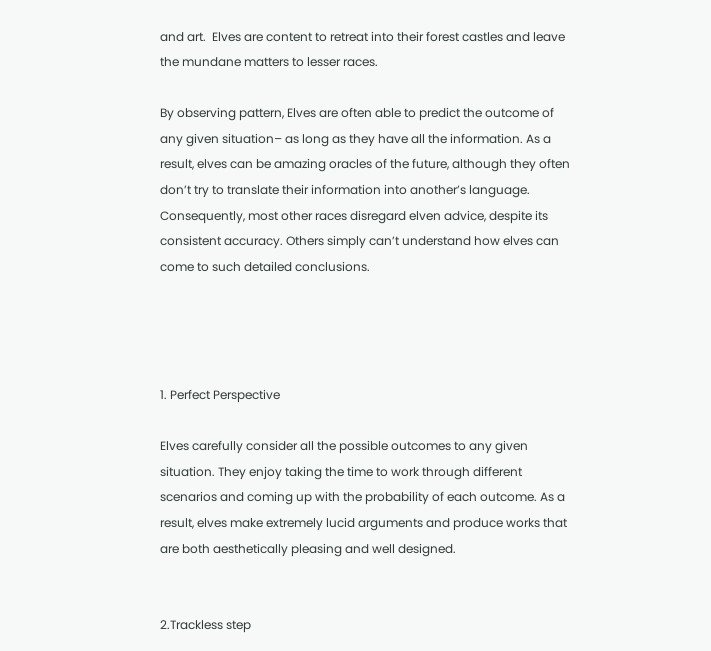and art.  Elves are content to retreat into their forest castles and leave the mundane matters to lesser races.

By observing pattern, Elves are often able to predict the outcome of any given situation– as long as they have all the information. As a result, elves can be amazing oracles of the future, although they often don’t try to translate their information into another’s language. Consequently, most other races disregard elven advice, despite its consistent accuracy. Others simply can’t understand how elves can come to such detailed conclusions.




1. Perfect Perspective

Elves carefully consider all the possible outcomes to any given situation. They enjoy taking the time to work through different scenarios and coming up with the probability of each outcome. As a result, elves make extremely lucid arguments and produce works that are both aesthetically pleasing and well designed.


2.Trackless step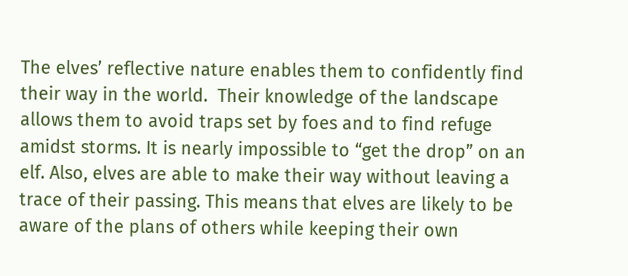The elves’ reflective nature enables them to confidently find their way in the world.  Their knowledge of the landscape allows them to avoid traps set by foes and to find refuge amidst storms. It is nearly impossible to “get the drop” on an elf. Also, elves are able to make their way without leaving a trace of their passing. This means that elves are likely to be aware of the plans of others while keeping their own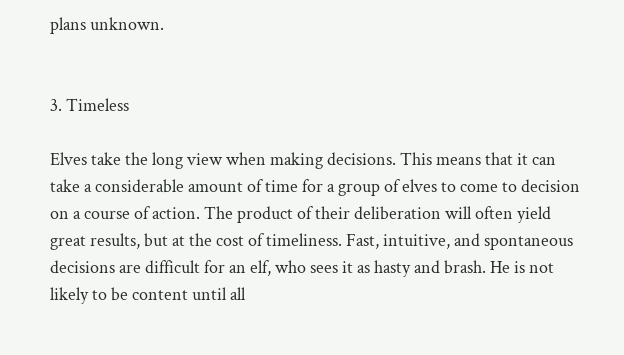plans unknown.


3. Timeless

Elves take the long view when making decisions. This means that it can take a considerable amount of time for a group of elves to come to decision on a course of action. The product of their deliberation will often yield great results, but at the cost of timeliness. Fast, intuitive, and spontaneous decisions are difficult for an elf, who sees it as hasty and brash. He is not likely to be content until all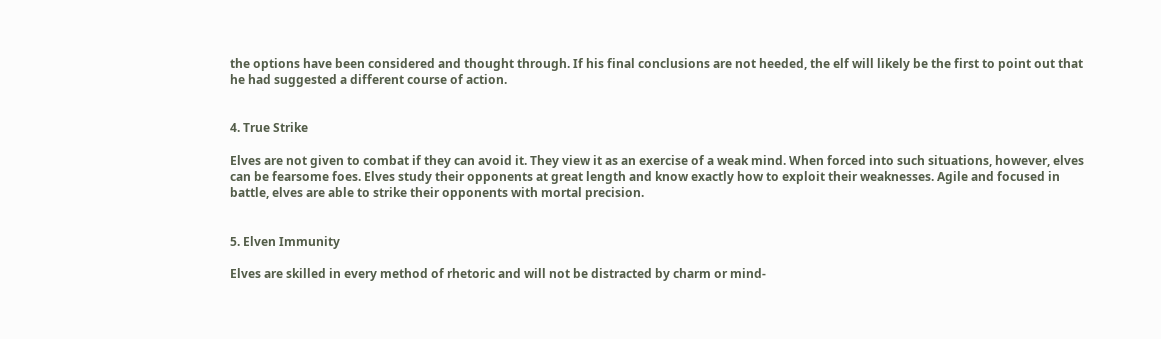the options have been considered and thought through. If his final conclusions are not heeded, the elf will likely be the first to point out that he had suggested a different course of action.


4. True Strike

Elves are not given to combat if they can avoid it. They view it as an exercise of a weak mind. When forced into such situations, however, elves can be fearsome foes. Elves study their opponents at great length and know exactly how to exploit their weaknesses. Agile and focused in battle, elves are able to strike their opponents with mortal precision.


5. Elven Immunity

Elves are skilled in every method of rhetoric and will not be distracted by charm or mind-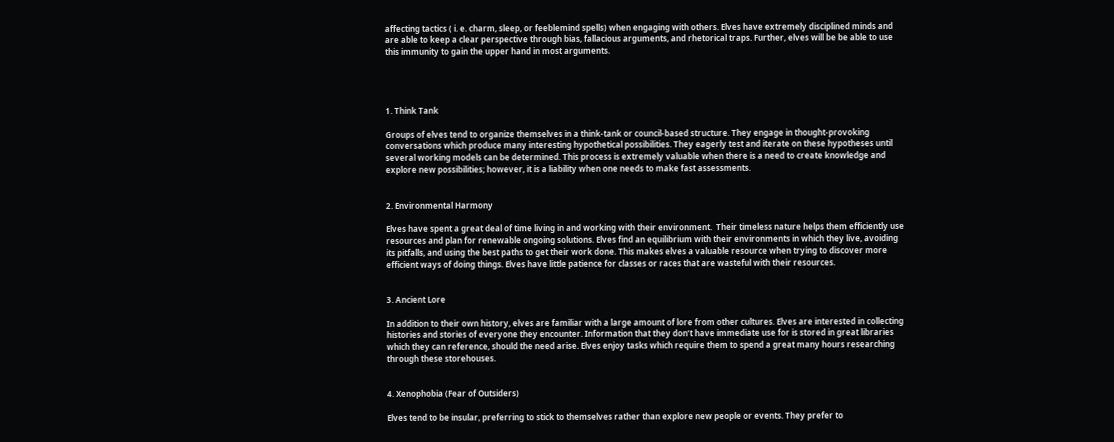affecting tactics ( i. e. charm, sleep, or feeblemind spells) when engaging with others. Elves have extremely disciplined minds and are able to keep a clear perspective through bias, fallacious arguments, and rhetorical traps. Further, elves will be be able to use this immunity to gain the upper hand in most arguments.




1. Think Tank

Groups of elves tend to organize themselves in a think-tank or council-based structure. They engage in thought-provoking conversations which produce many interesting hypothetical possibilities. They eagerly test and iterate on these hypotheses until several working models can be determined. This process is extremely valuable when there is a need to create knowledge and explore new possibilities; however, it is a liability when one needs to make fast assessments.


2. Environmental Harmony

Elves have spent a great deal of time living in and working with their environment.  Their timeless nature helps them efficiently use resources and plan for renewable ongoing solutions. Elves find an equilibrium with their environments in which they live, avoiding its pitfalls, and using the best paths to get their work done. This makes elves a valuable resource when trying to discover more efficient ways of doing things. Elves have little patience for classes or races that are wasteful with their resources.


3. Ancient Lore

In addition to their own history, elves are familiar with a large amount of lore from other cultures. Elves are interested in collecting histories and stories of everyone they encounter. Information that they don’t have immediate use for is stored in great libraries which they can reference, should the need arise. Elves enjoy tasks which require them to spend a great many hours researching through these storehouses.


4. Xenophobia (Fear of Outsiders)

Elves tend to be insular, preferring to stick to themselves rather than explore new people or events. They prefer to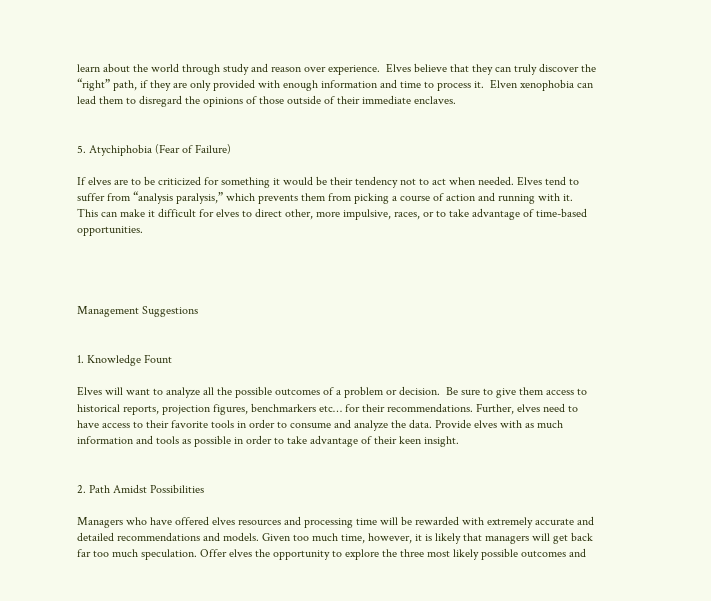learn about the world through study and reason over experience.  Elves believe that they can truly discover the “right” path, if they are only provided with enough information and time to process it.  Elven xenophobia can lead them to disregard the opinions of those outside of their immediate enclaves.


5. Atychiphobia (Fear of Failure)

If elves are to be criticized for something it would be their tendency not to act when needed. Elves tend to suffer from “analysis paralysis,” which prevents them from picking a course of action and running with it.  This can make it difficult for elves to direct other, more impulsive, races, or to take advantage of time-based opportunities.




Management Suggestions


1. Knowledge Fount

Elves will want to analyze all the possible outcomes of a problem or decision.  Be sure to give them access to historical reports, projection figures, benchmarkers etc… for their recommendations. Further, elves need to have access to their favorite tools in order to consume and analyze the data. Provide elves with as much information and tools as possible in order to take advantage of their keen insight.


2. Path Amidst Possibilities

Managers who have offered elves resources and processing time will be rewarded with extremely accurate and detailed recommendations and models. Given too much time, however, it is likely that managers will get back far too much speculation. Offer elves the opportunity to explore the three most likely possible outcomes and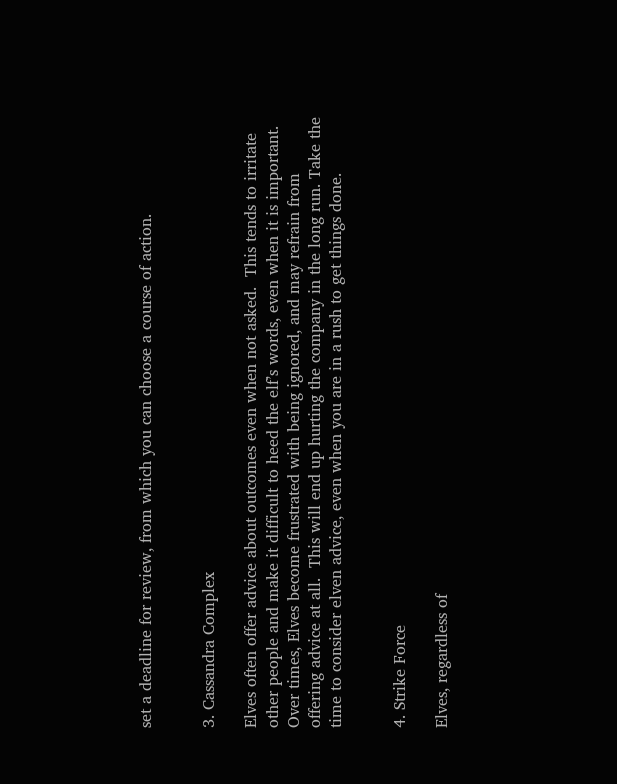set a deadline for review, from which you can choose a course of action.


3. Cassandra Complex

Elves often offer advice about outcomes even when not asked.  This tends to irritate other people and make it difficult to heed the elf’s words, even when it is important.  Over times, Elves become frustrated with being ignored, and may refrain from offering advice at all.  This will end up hurting the company in the long run. Take the time to consider elven advice, even when you are in a rush to get things done.


4. Strike Force

Elves, regardless of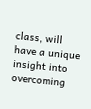class, will have a unique insight into overcoming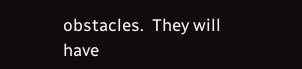obstacles.  They will have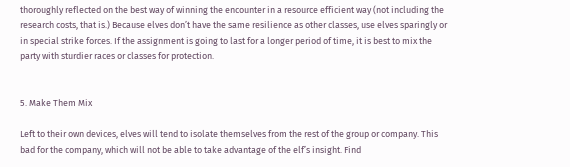thoroughly reflected on the best way of winning the encounter in a resource efficient way (not including the research costs, that is.) Because elves don’t have the same resilience as other classes, use elves sparingly or in special strike forces. If the assignment is going to last for a longer period of time, it is best to mix the party with sturdier races or classes for protection.


5. Make Them Mix

Left to their own devices, elves will tend to isolate themselves from the rest of the group or company. This bad for the company, which will not be able to take advantage of the elf’s insight. Find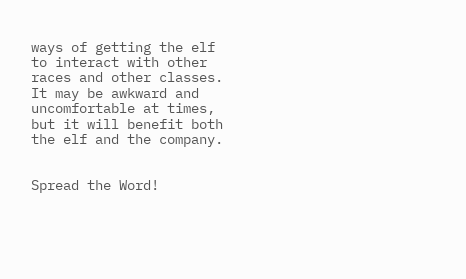ways of getting the elf to interact with other races and other classes. It may be awkward and uncomfortable at times, but it will benefit both the elf and the company.


Spread the Word!